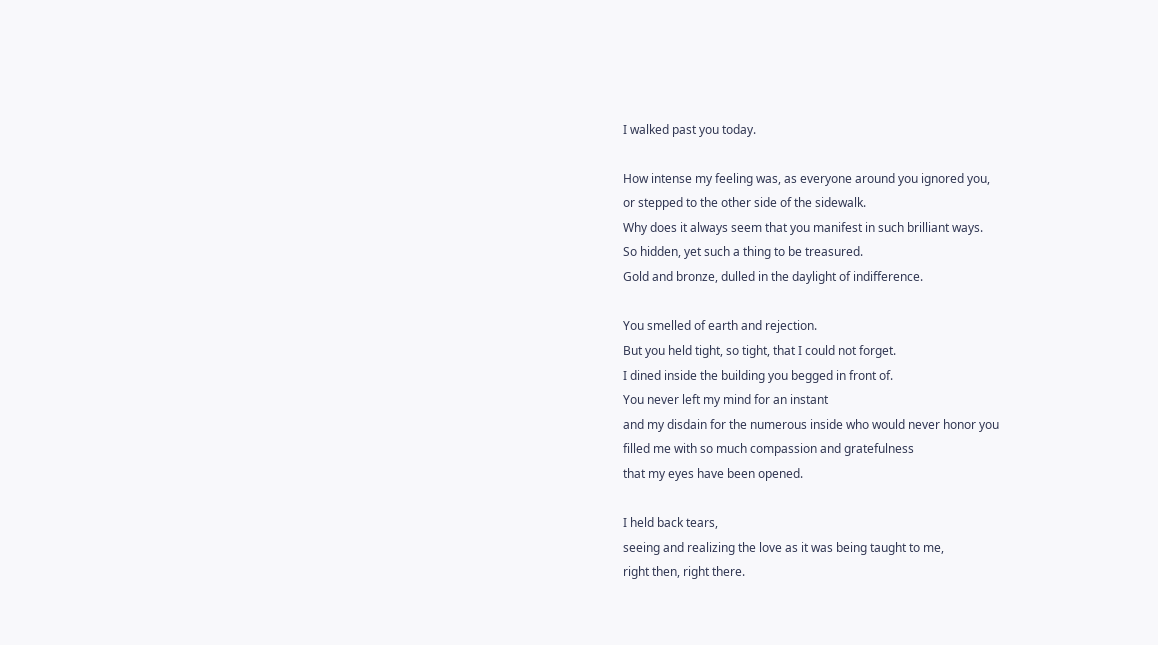I walked past you today.

How intense my feeling was, as everyone around you ignored you,
or stepped to the other side of the sidewalk.
Why does it always seem that you manifest in such brilliant ways.
So hidden, yet such a thing to be treasured.
Gold and bronze, dulled in the daylight of indifference.

You smelled of earth and rejection.
But you held tight, so tight, that I could not forget.
I dined inside the building you begged in front of.
You never left my mind for an instant
and my disdain for the numerous inside who would never honor you
filled me with so much compassion and gratefulness
that my eyes have been opened.

I held back tears,
seeing and realizing the love as it was being taught to me,
right then, right there.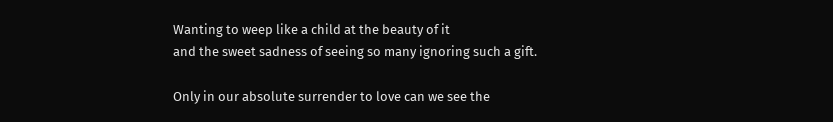Wanting to weep like a child at the beauty of it
and the sweet sadness of seeing so many ignoring such a gift.

Only in our absolute surrender to love can we see the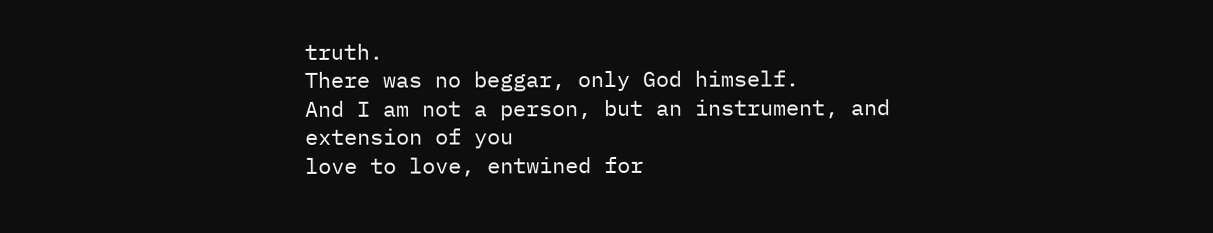truth.
There was no beggar, only God himself.
And I am not a person, but an instrument, and extension of you
love to love, entwined for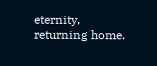eternity, returning home.